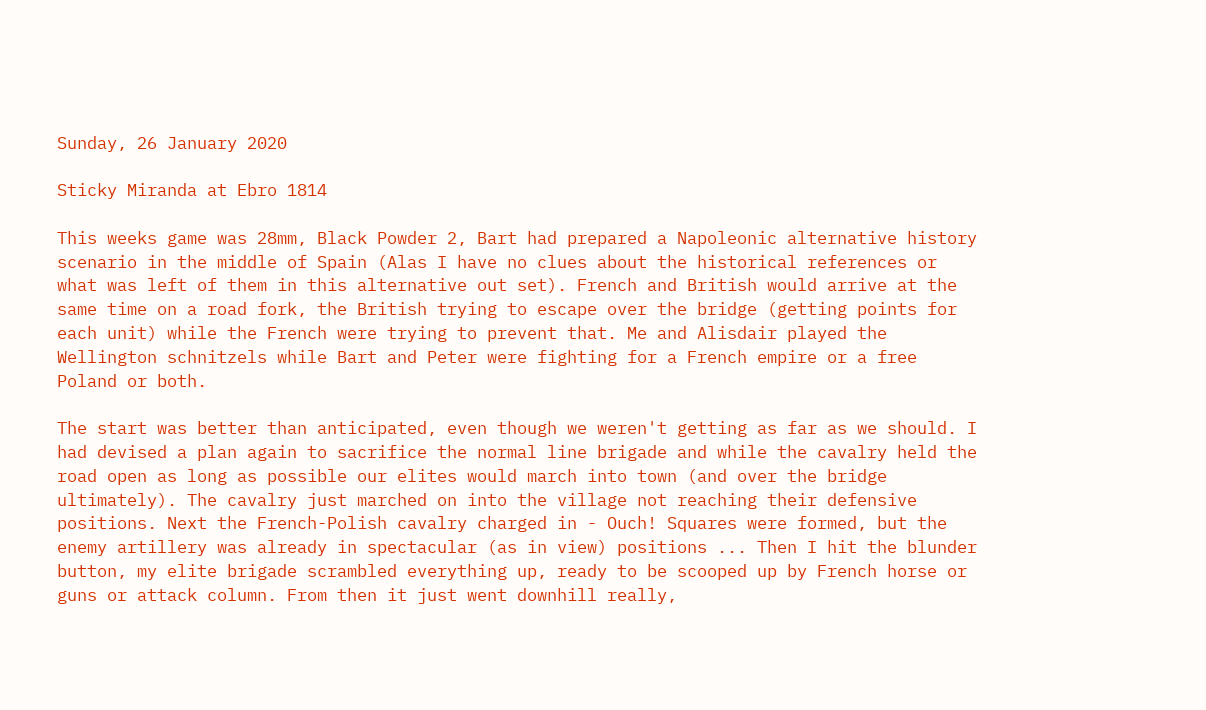Sunday, 26 January 2020

Sticky Miranda at Ebro 1814

This weeks game was 28mm, Black Powder 2, Bart had prepared a Napoleonic alternative history scenario in the middle of Spain (Alas I have no clues about the historical references or what was left of them in this alternative out set). French and British would arrive at the same time on a road fork, the British trying to escape over the bridge (getting points for each unit) while the French were trying to prevent that. Me and Alisdair played the Wellington schnitzels while Bart and Peter were fighting for a French empire or a free Poland or both.

The start was better than anticipated, even though we weren't getting as far as we should. I had devised a plan again to sacrifice the normal line brigade and while the cavalry held the road open as long as possible our elites would march into town (and over the bridge ultimately). The cavalry just marched on into the village not reaching their defensive positions. Next the French-Polish cavalry charged in - Ouch! Squares were formed, but the enemy artillery was already in spectacular (as in view) positions ... Then I hit the blunder button, my elite brigade scrambled everything up, ready to be scooped up by French horse or guns or attack column. From then it just went downhill really,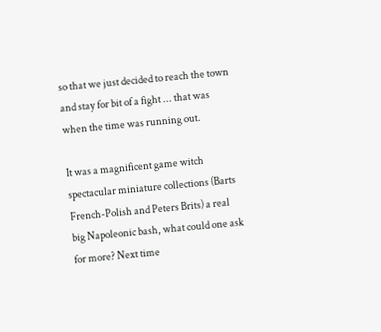so that we just decided to reach the town and stay for bit of a fight ... that was when the time was running out.

It was a magnificent game witch spectacular miniature collections (Barts French-Polish and Peters Brits) a real big Napoleonic bash, what could one ask for more? Next time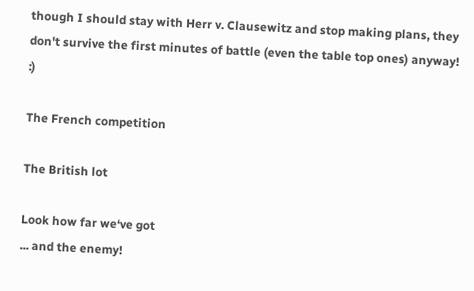though I should stay with Herr v. Clausewitz and stop making plans, they don't survive the first minutes of battle (even the table top ones) anyway! :)

The French competition

The British lot

Look how far we‘ve got
... and the enemy!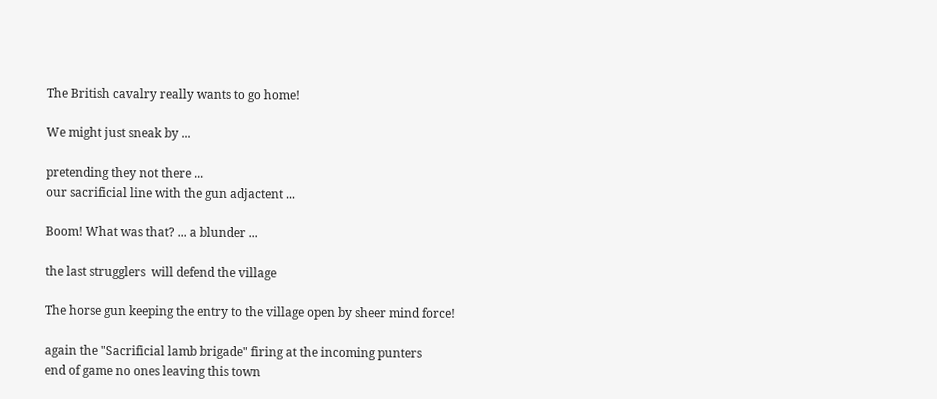The British cavalry really wants to go home!

We might just sneak by ...

pretending they not there ...
our sacrificial line with the gun adjactent ...

Boom! What was that? ... a blunder ...

the last strugglers  will defend the village

The horse gun keeping the entry to the village open by sheer mind force!

again the "Sacrificial lamb brigade" firing at the incoming punters
end of game no ones leaving this town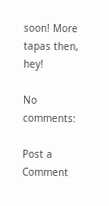soon! More tapas then, hey!

No comments:

Post a Comment